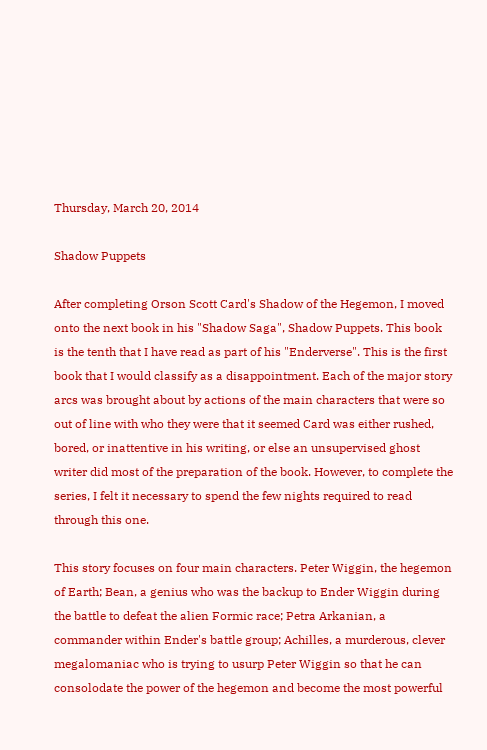Thursday, March 20, 2014

Shadow Puppets

After completing Orson Scott Card's Shadow of the Hegemon, I moved onto the next book in his "Shadow Saga", Shadow Puppets. This book is the tenth that I have read as part of his "Enderverse". This is the first book that I would classify as a disappointment. Each of the major story arcs was brought about by actions of the main characters that were so out of line with who they were that it seemed Card was either rushed, bored, or inattentive in his writing, or else an unsupervised ghost writer did most of the preparation of the book. However, to complete the series, I felt it necessary to spend the few nights required to read through this one.

This story focuses on four main characters. Peter Wiggin, the hegemon of Earth; Bean, a genius who was the backup to Ender Wiggin during the battle to defeat the alien Formic race; Petra Arkanian, a commander within Ender's battle group; Achilles, a murderous, clever megalomaniac who is trying to usurp Peter Wiggin so that he can consolodate the power of the hegemon and become the most powerful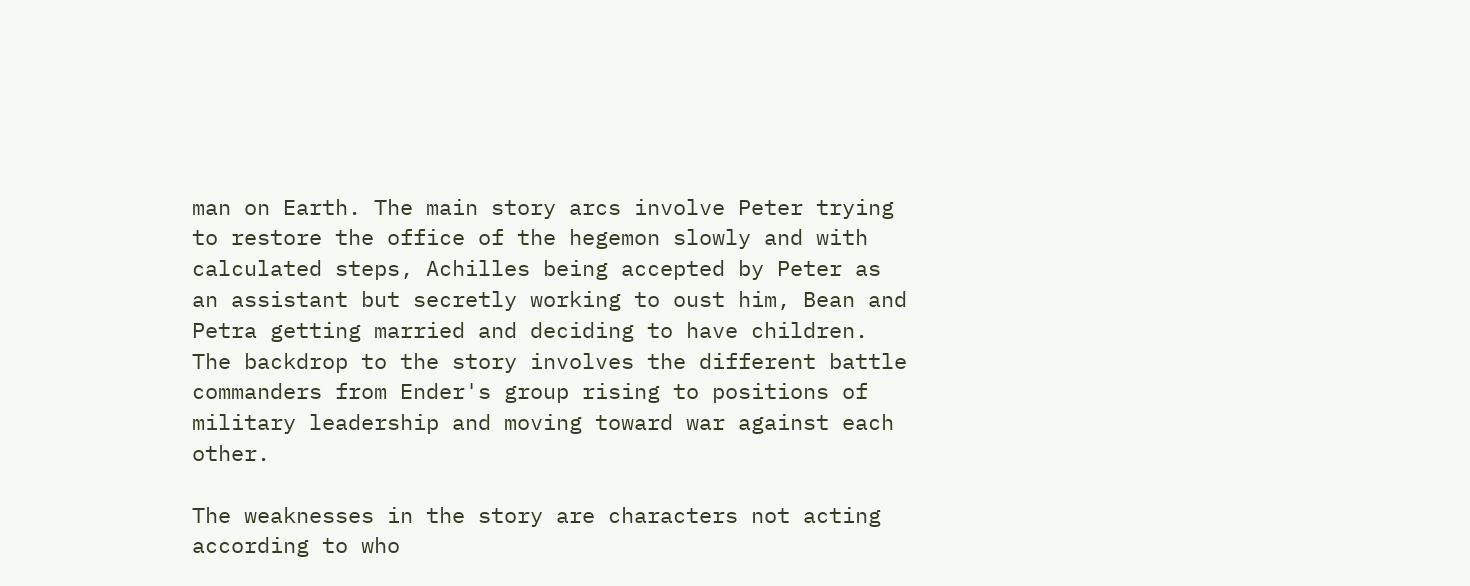man on Earth. The main story arcs involve Peter trying to restore the office of the hegemon slowly and with calculated steps, Achilles being accepted by Peter as an assistant but secretly working to oust him, Bean and Petra getting married and deciding to have children. The backdrop to the story involves the different battle commanders from Ender's group rising to positions of military leadership and moving toward war against each other.

The weaknesses in the story are characters not acting according to who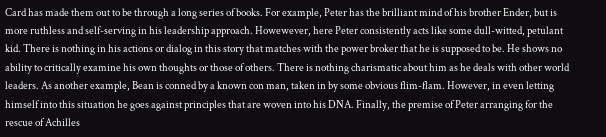Card has made them out to be through a long series of books. For example, Peter has the brilliant mind of his brother Ender, but is more ruthless and self-serving in his leadership approach. Howewever, here Peter consistently acts like some dull-witted, petulant kid. There is nothing in his actions or dialog in this story that matches with the power broker that he is supposed to be. He shows no ability to critically examine his own thoughts or those of others. There is nothing charismatic about him as he deals with other world leaders. As another example, Bean is conned by a known con man, taken in by some obvious flim-flam. However, in even letting himself into this situation he goes against principles that are woven into his DNA. Finally, the premise of Peter arranging for the rescue of Achilles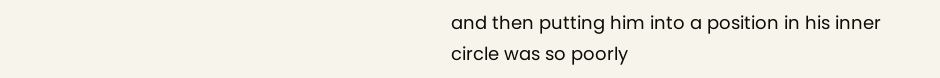and then putting him into a position in his inner circle was so poorly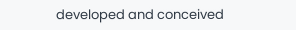developed and conceived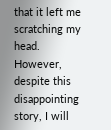that it left me scratching my head. However, despite this disappointing story, I will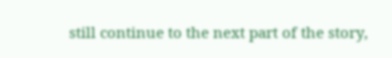still continue to the next part of the story,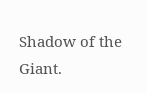Shadow of the Giant.